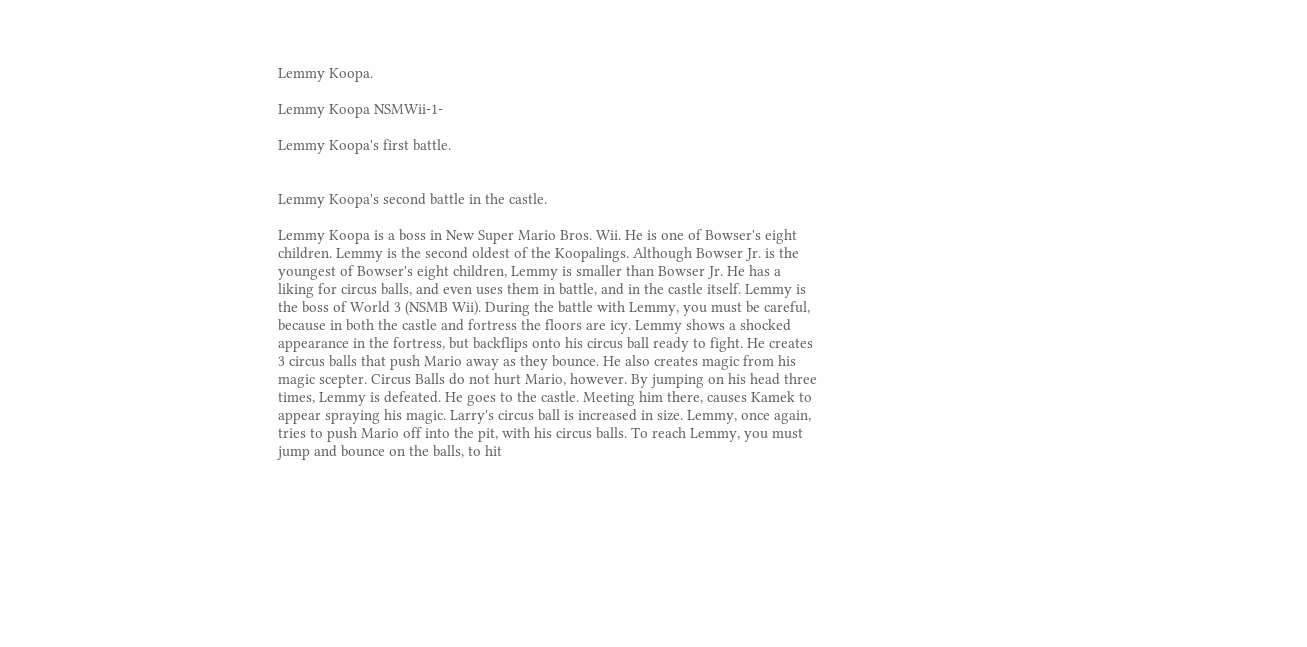Lemmy Koopa.

Lemmy Koopa NSMWii-1-

Lemmy Koopa's first battle.


Lemmy Koopa's second battle in the castle.

Lemmy Koopa is a boss in New Super Mario Bros. Wii. He is one of Bowser's eight children. Lemmy is the second oldest of the Koopalings. Although Bowser Jr. is the youngest of Bowser's eight children, Lemmy is smaller than Bowser Jr. He has a liking for circus balls, and even uses them in battle, and in the castle itself. Lemmy is the boss of World 3 (NSMB Wii). During the battle with Lemmy, you must be careful, because in both the castle and fortress the floors are icy. Lemmy shows a shocked appearance in the fortress, but backflips onto his circus ball ready to fight. He creates 3 circus balls that push Mario away as they bounce. He also creates magic from his magic scepter. Circus Balls do not hurt Mario, however. By jumping on his head three times, Lemmy is defeated. He goes to the castle. Meeting him there, causes Kamek to appear spraying his magic. Larry's circus ball is increased in size. Lemmy, once again, tries to push Mario off into the pit, with his circus balls. To reach Lemmy, you must jump and bounce on the balls, to hit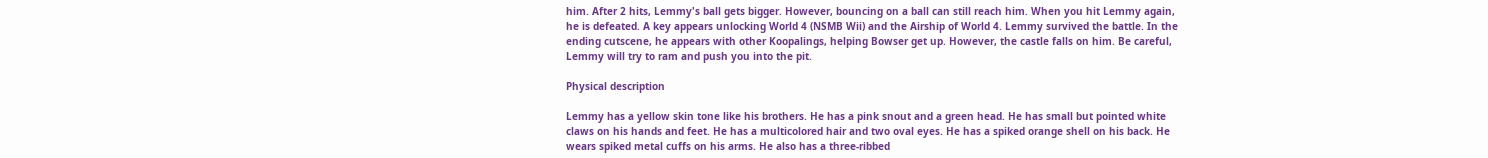him. After 2 hits, Lemmy's ball gets bigger. However, bouncing on a ball can still reach him. When you hit Lemmy again, he is defeated. A key appears unlocking World 4 (NSMB Wii) and the Airship of World 4. Lemmy survived the battle. In the ending cutscene, he appears with other Koopalings, helping Bowser get up. However, the castle falls on him. Be careful, Lemmy will try to ram and push you into the pit.

Physical description

Lemmy has a yellow skin tone like his brothers. He has a pink snout and a green head. He has small but pointed white claws on his hands and feet. He has a multicolored hair and two oval eyes. He has a spiked orange shell on his back. He wears spiked metal cuffs on his arms. He also has a three-ribbed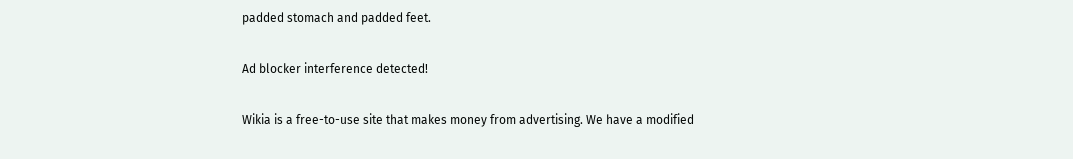padded stomach and padded feet.

Ad blocker interference detected!

Wikia is a free-to-use site that makes money from advertising. We have a modified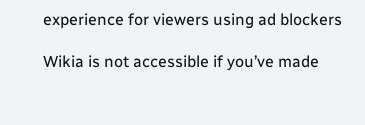experience for viewers using ad blockers

Wikia is not accessible if you’ve made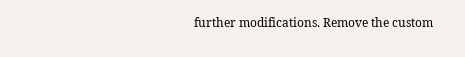further modifications. Remove the custom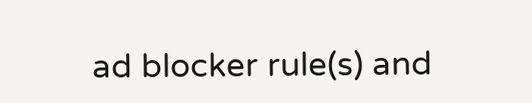ad blocker rule(s) and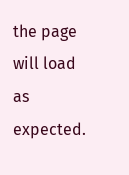the page will load as expected.